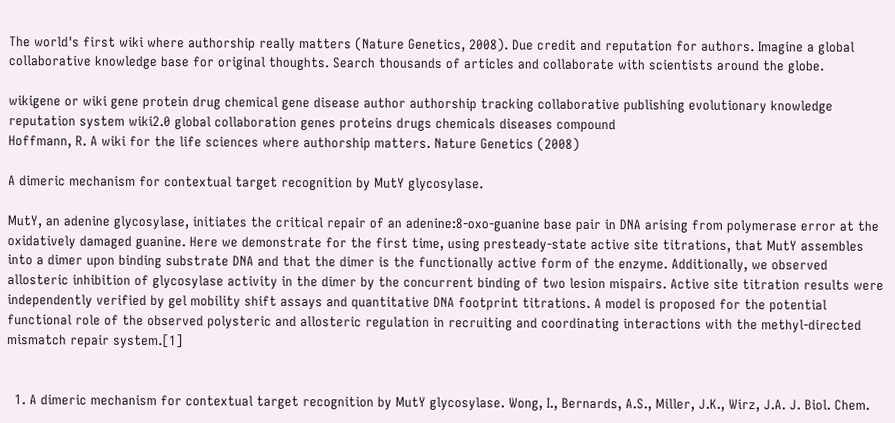The world's first wiki where authorship really matters (Nature Genetics, 2008). Due credit and reputation for authors. Imagine a global collaborative knowledge base for original thoughts. Search thousands of articles and collaborate with scientists around the globe.

wikigene or wiki gene protein drug chemical gene disease author authorship tracking collaborative publishing evolutionary knowledge reputation system wiki2.0 global collaboration genes proteins drugs chemicals diseases compound
Hoffmann, R. A wiki for the life sciences where authorship matters. Nature Genetics (2008)

A dimeric mechanism for contextual target recognition by MutY glycosylase.

MutY, an adenine glycosylase, initiates the critical repair of an adenine:8-oxo-guanine base pair in DNA arising from polymerase error at the oxidatively damaged guanine. Here we demonstrate for the first time, using presteady-state active site titrations, that MutY assembles into a dimer upon binding substrate DNA and that the dimer is the functionally active form of the enzyme. Additionally, we observed allosteric inhibition of glycosylase activity in the dimer by the concurrent binding of two lesion mispairs. Active site titration results were independently verified by gel mobility shift assays and quantitative DNA footprint titrations. A model is proposed for the potential functional role of the observed polysteric and allosteric regulation in recruiting and coordinating interactions with the methyl-directed mismatch repair system.[1]


  1. A dimeric mechanism for contextual target recognition by MutY glycosylase. Wong, I., Bernards, A.S., Miller, J.K., Wirz, J.A. J. Biol. Chem.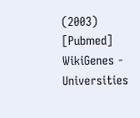(2003) [Pubmed]
WikiGenes - Universities